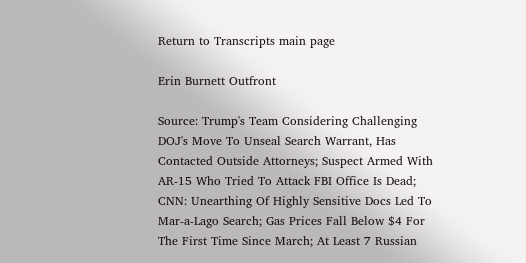Return to Transcripts main page

Erin Burnett Outfront

Source: Trump's Team Considering Challenging DOJ's Move To Unseal Search Warrant, Has Contacted Outside Attorneys; Suspect Armed With AR-15 Who Tried To Attack FBI Office Is Dead; CNN: Unearthing Of Highly Sensitive Docs Led To Mar-a-Lago Search; Gas Prices Fall Below $4 For The First Time Since March; At Least 7 Russian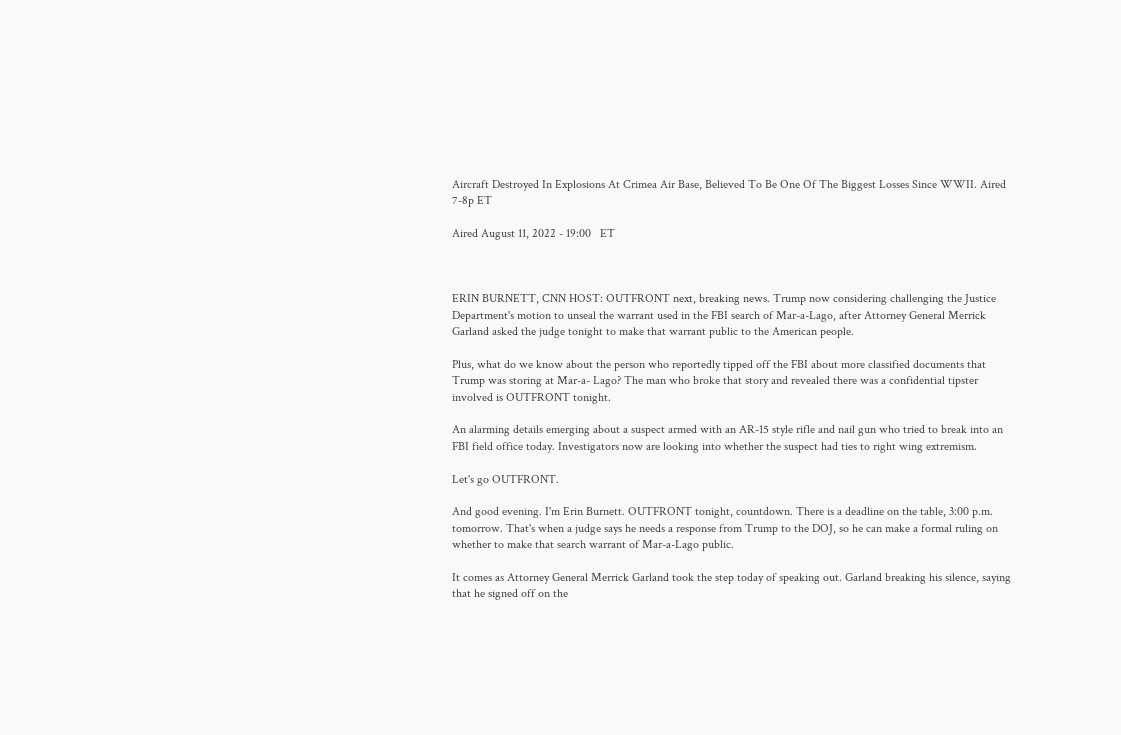Aircraft Destroyed In Explosions At Crimea Air Base, Believed To Be One Of The Biggest Losses Since WWII. Aired 7-8p ET

Aired August 11, 2022 - 19:00   ET



ERIN BURNETT, CNN HOST: OUTFRONT next, breaking news. Trump now considering challenging the Justice Department's motion to unseal the warrant used in the FBI search of Mar-a-Lago, after Attorney General Merrick Garland asked the judge tonight to make that warrant public to the American people.

Plus, what do we know about the person who reportedly tipped off the FBI about more classified documents that Trump was storing at Mar-a- Lago? The man who broke that story and revealed there was a confidential tipster involved is OUTFRONT tonight.

An alarming details emerging about a suspect armed with an AR-15 style rifle and nail gun who tried to break into an FBI field office today. Investigators now are looking into whether the suspect had ties to right wing extremism.

Let's go OUTFRONT.

And good evening. I'm Erin Burnett. OUTFRONT tonight, countdown. There is a deadline on the table, 3:00 p.m. tomorrow. That's when a judge says he needs a response from Trump to the DOJ, so he can make a formal ruling on whether to make that search warrant of Mar-a-Lago public.

It comes as Attorney General Merrick Garland took the step today of speaking out. Garland breaking his silence, saying that he signed off on the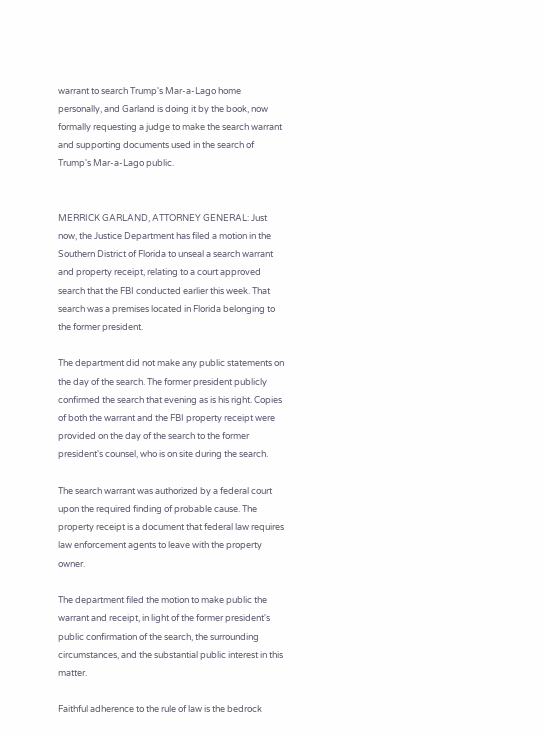warrant to search Trump's Mar-a-Lago home personally, and Garland is doing it by the book, now formally requesting a judge to make the search warrant and supporting documents used in the search of Trump's Mar-a-Lago public.


MERRICK GARLAND, ATTORNEY GENERAL: Just now, the Justice Department has filed a motion in the Southern District of Florida to unseal a search warrant and property receipt, relating to a court approved search that the FBI conducted earlier this week. That search was a premises located in Florida belonging to the former president.

The department did not make any public statements on the day of the search. The former president publicly confirmed the search that evening as is his right. Copies of both the warrant and the FBI property receipt were provided on the day of the search to the former president's counsel, who is on site during the search.

The search warrant was authorized by a federal court upon the required finding of probable cause. The property receipt is a document that federal law requires law enforcement agents to leave with the property owner.

The department filed the motion to make public the warrant and receipt, in light of the former president's public confirmation of the search, the surrounding circumstances, and the substantial public interest in this matter.

Faithful adherence to the rule of law is the bedrock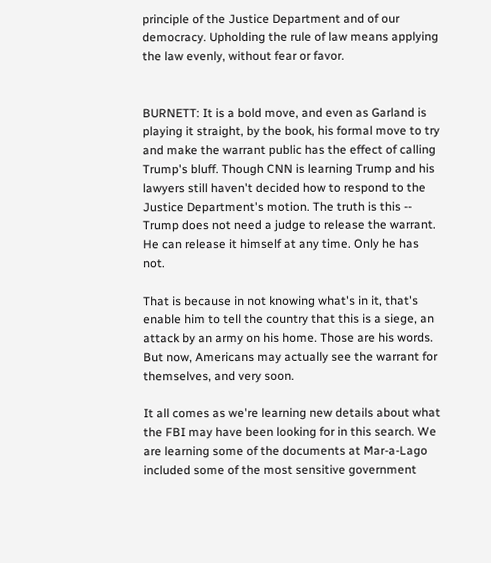principle of the Justice Department and of our democracy. Upholding the rule of law means applying the law evenly, without fear or favor.


BURNETT: It is a bold move, and even as Garland is playing it straight, by the book, his formal move to try and make the warrant public has the effect of calling Trump's bluff. Though CNN is learning Trump and his lawyers still haven't decided how to respond to the Justice Department's motion. The truth is this -- Trump does not need a judge to release the warrant. He can release it himself at any time. Only he has not.

That is because in not knowing what's in it, that's enable him to tell the country that this is a siege, an attack by an army on his home. Those are his words. But now, Americans may actually see the warrant for themselves, and very soon.

It all comes as we're learning new details about what the FBI may have been looking for in this search. We are learning some of the documents at Mar-a-Lago included some of the most sensitive government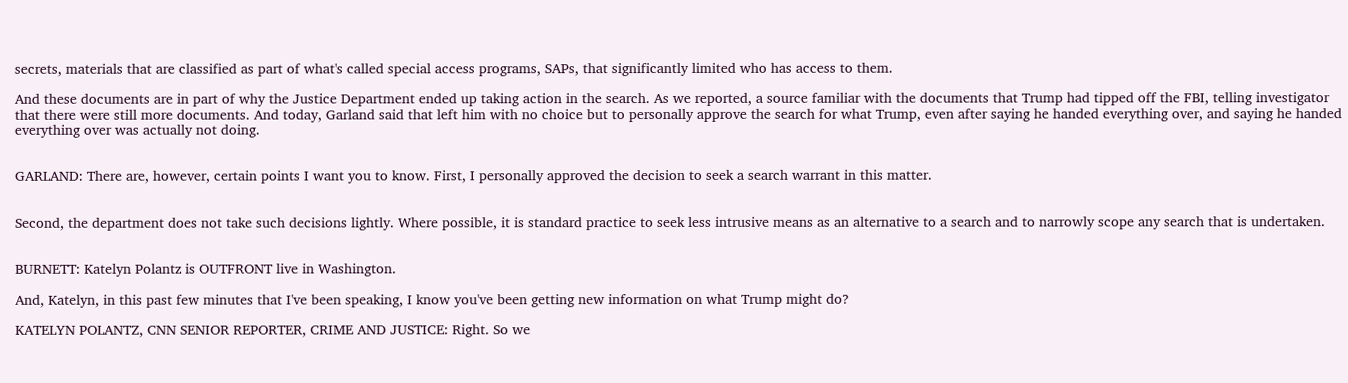secrets, materials that are classified as part of what's called special access programs, SAPs, that significantly limited who has access to them.

And these documents are in part of why the Justice Department ended up taking action in the search. As we reported, a source familiar with the documents that Trump had tipped off the FBI, telling investigator that there were still more documents. And today, Garland said that left him with no choice but to personally approve the search for what Trump, even after saying he handed everything over, and saying he handed everything over was actually not doing.


GARLAND: There are, however, certain points I want you to know. First, I personally approved the decision to seek a search warrant in this matter.


Second, the department does not take such decisions lightly. Where possible, it is standard practice to seek less intrusive means as an alternative to a search and to narrowly scope any search that is undertaken.


BURNETT: Katelyn Polantz is OUTFRONT live in Washington.

And, Katelyn, in this past few minutes that I've been speaking, I know you've been getting new information on what Trump might do?

KATELYN POLANTZ, CNN SENIOR REPORTER, CRIME AND JUSTICE: Right. So we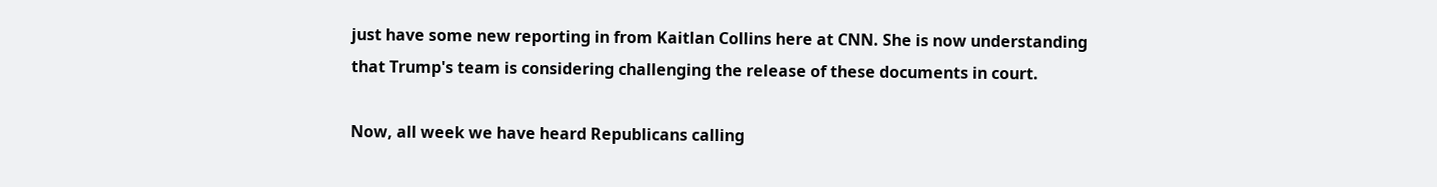just have some new reporting in from Kaitlan Collins here at CNN. She is now understanding that Trump's team is considering challenging the release of these documents in court.

Now, all week we have heard Republicans calling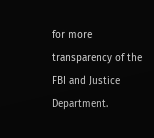for more transparency of the FBI and Justice Department.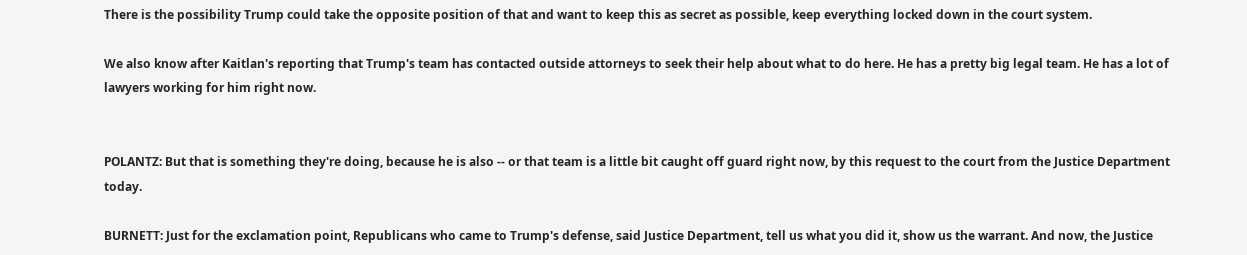There is the possibility Trump could take the opposite position of that and want to keep this as secret as possible, keep everything locked down in the court system.

We also know after Kaitlan's reporting that Trump's team has contacted outside attorneys to seek their help about what to do here. He has a pretty big legal team. He has a lot of lawyers working for him right now.


POLANTZ: But that is something they're doing, because he is also -- or that team is a little bit caught off guard right now, by this request to the court from the Justice Department today.

BURNETT: Just for the exclamation point, Republicans who came to Trump's defense, said Justice Department, tell us what you did it, show us the warrant. And now, the Justice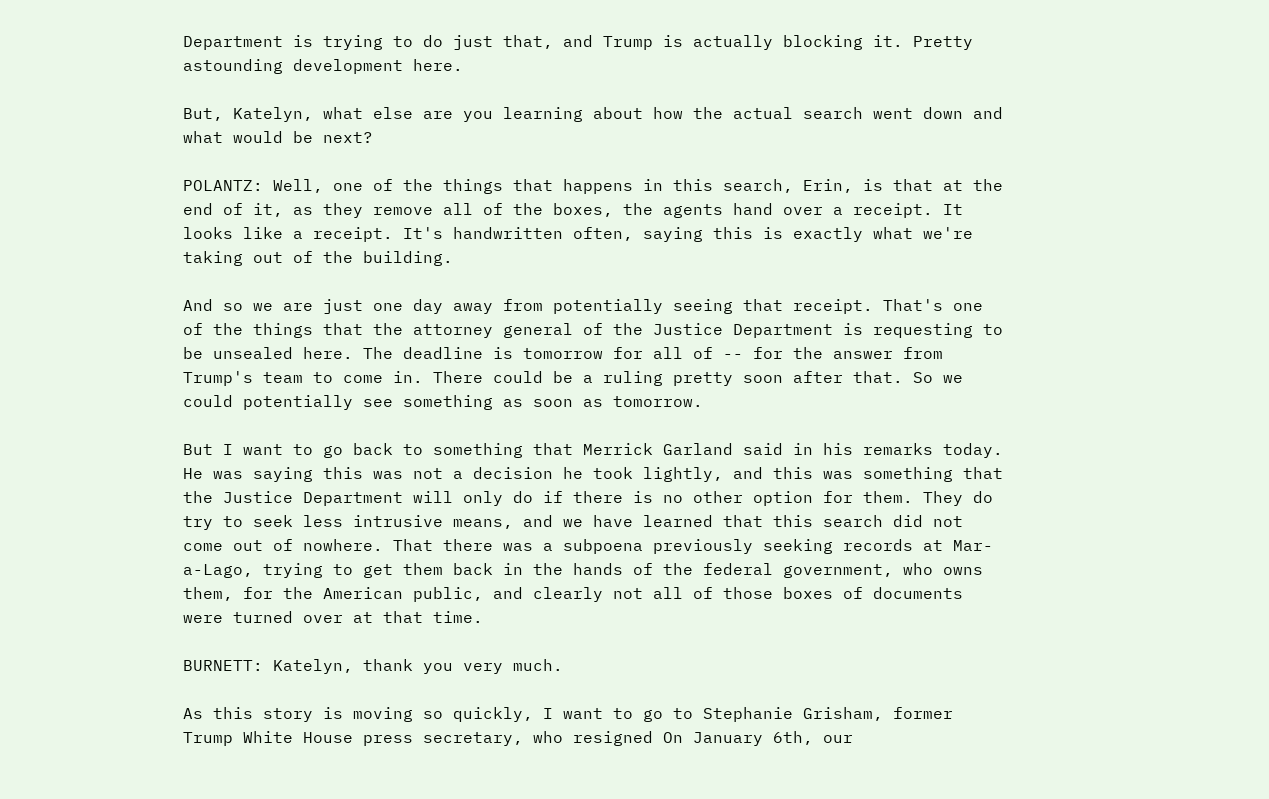Department is trying to do just that, and Trump is actually blocking it. Pretty astounding development here.

But, Katelyn, what else are you learning about how the actual search went down and what would be next?

POLANTZ: Well, one of the things that happens in this search, Erin, is that at the end of it, as they remove all of the boxes, the agents hand over a receipt. It looks like a receipt. It's handwritten often, saying this is exactly what we're taking out of the building.

And so we are just one day away from potentially seeing that receipt. That's one of the things that the attorney general of the Justice Department is requesting to be unsealed here. The deadline is tomorrow for all of -- for the answer from Trump's team to come in. There could be a ruling pretty soon after that. So we could potentially see something as soon as tomorrow.

But I want to go back to something that Merrick Garland said in his remarks today. He was saying this was not a decision he took lightly, and this was something that the Justice Department will only do if there is no other option for them. They do try to seek less intrusive means, and we have learned that this search did not come out of nowhere. That there was a subpoena previously seeking records at Mar- a-Lago, trying to get them back in the hands of the federal government, who owns them, for the American public, and clearly not all of those boxes of documents were turned over at that time.

BURNETT: Katelyn, thank you very much.

As this story is moving so quickly, I want to go to Stephanie Grisham, former Trump White House press secretary, who resigned On January 6th, our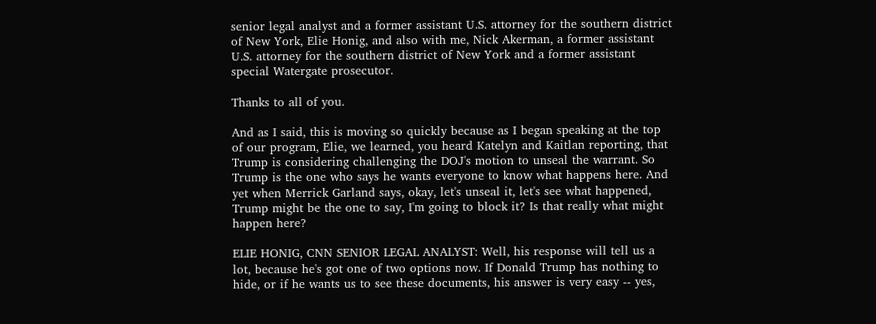senior legal analyst and a former assistant U.S. attorney for the southern district of New York, Elie Honig, and also with me, Nick Akerman, a former assistant U.S. attorney for the southern district of New York and a former assistant special Watergate prosecutor.

Thanks to all of you.

And as I said, this is moving so quickly because as I began speaking at the top of our program, Elie, we learned, you heard Katelyn and Kaitlan reporting, that Trump is considering challenging the DOJ's motion to unseal the warrant. So Trump is the one who says he wants everyone to know what happens here. And yet when Merrick Garland says, okay, let's unseal it, let's see what happened, Trump might be the one to say, I'm going to block it? Is that really what might happen here?

ELIE HONIG, CNN SENIOR LEGAL ANALYST: Well, his response will tell us a lot, because he's got one of two options now. If Donald Trump has nothing to hide, or if he wants us to see these documents, his answer is very easy -- yes,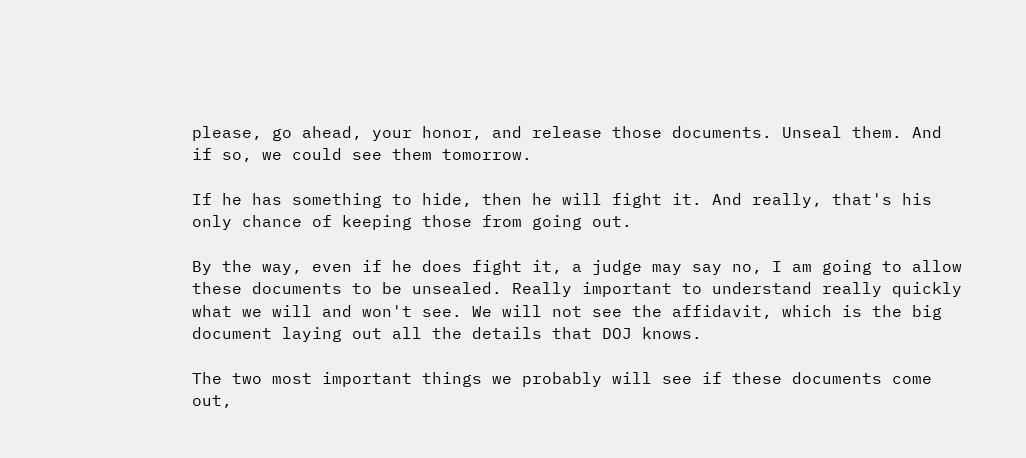please, go ahead, your honor, and release those documents. Unseal them. And if so, we could see them tomorrow.

If he has something to hide, then he will fight it. And really, that's his only chance of keeping those from going out.

By the way, even if he does fight it, a judge may say no, I am going to allow these documents to be unsealed. Really important to understand really quickly what we will and won't see. We will not see the affidavit, which is the big document laying out all the details that DOJ knows.

The two most important things we probably will see if these documents come out,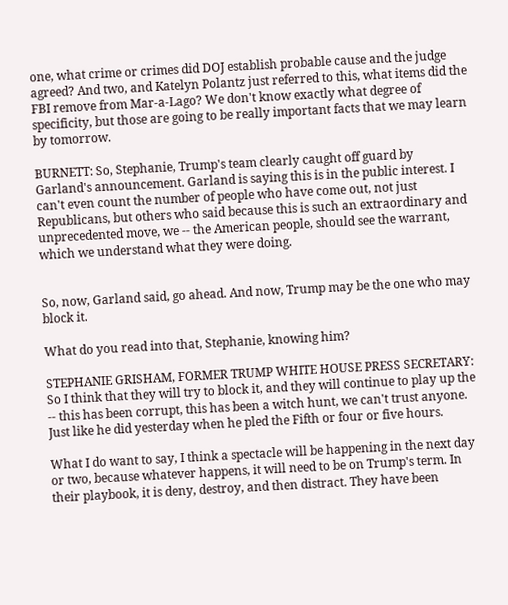one, what crime or crimes did DOJ establish probable cause and the judge agreed? And two, and Katelyn Polantz just referred to this, what items did the FBI remove from Mar-a-Lago? We don't know exactly what degree of specificity, but those are going to be really important facts that we may learn by tomorrow.

BURNETT: So, Stephanie, Trump's team clearly caught off guard by Garland's announcement. Garland is saying this is in the public interest. I can't even count the number of people who have come out, not just Republicans, but others who said because this is such an extraordinary and unprecedented move, we -- the American people, should see the warrant, which we understand what they were doing.


So, now, Garland said, go ahead. And now, Trump may be the one who may block it.

What do you read into that, Stephanie, knowing him?

STEPHANIE GRISHAM, FORMER TRUMP WHITE HOUSE PRESS SECRETARY: So I think that they will try to block it, and they will continue to play up the -- this has been corrupt, this has been a witch hunt, we can't trust anyone. Just like he did yesterday when he pled the Fifth or four or five hours.

What I do want to say, I think a spectacle will be happening in the next day or two, because whatever happens, it will need to be on Trump's term. In their playbook, it is deny, destroy, and then distract. They have been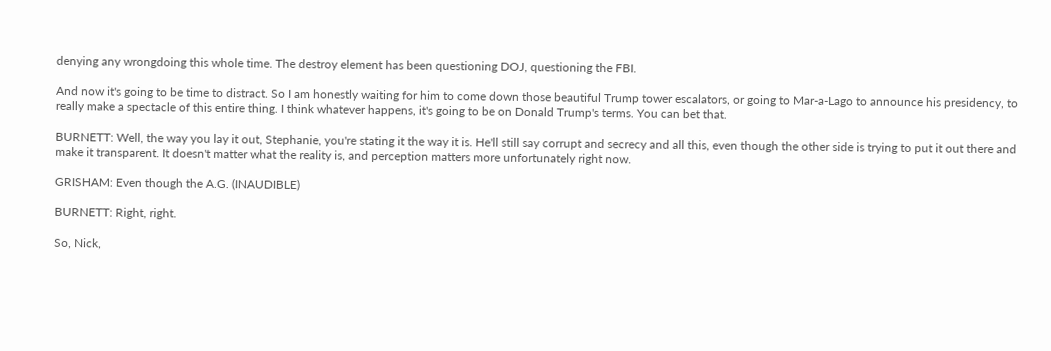denying any wrongdoing this whole time. The destroy element has been questioning DOJ, questioning the FBI.

And now it's going to be time to distract. So I am honestly waiting for him to come down those beautiful Trump tower escalators, or going to Mar-a-Lago to announce his presidency, to really make a spectacle of this entire thing. I think whatever happens, it's going to be on Donald Trump's terms. You can bet that.

BURNETT: Well, the way you lay it out, Stephanie, you're stating it the way it is. He'll still say corrupt and secrecy and all this, even though the other side is trying to put it out there and make it transparent. It doesn't matter what the reality is, and perception matters more unfortunately right now.

GRISHAM: Even though the A.G. (INAUDIBLE)

BURNETT: Right, right.

So, Nick,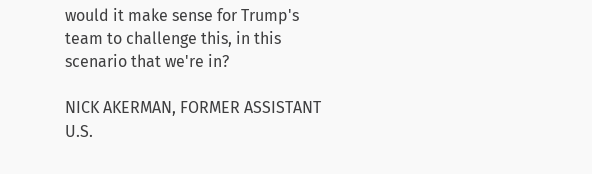would it make sense for Trump's team to challenge this, in this scenario that we're in?

NICK AKERMAN, FORMER ASSISTANT U.S.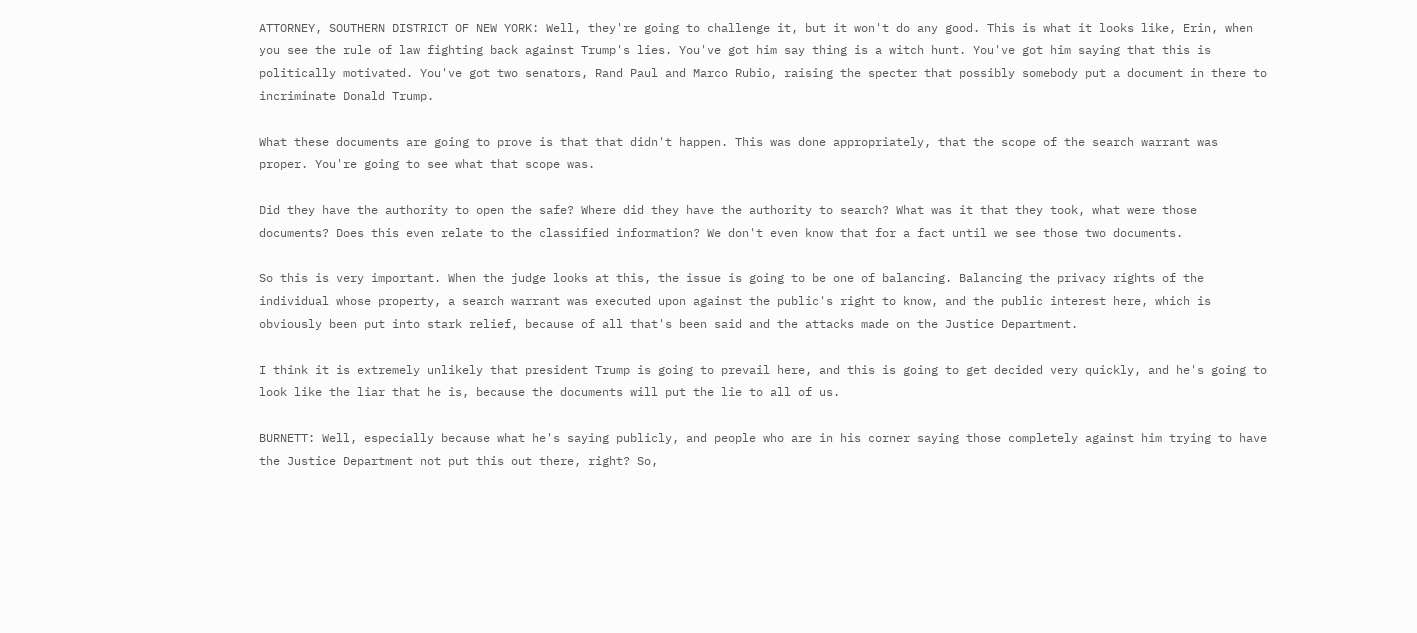ATTORNEY, SOUTHERN DISTRICT OF NEW YORK: Well, they're going to challenge it, but it won't do any good. This is what it looks like, Erin, when you see the rule of law fighting back against Trump's lies. You've got him say thing is a witch hunt. You've got him saying that this is politically motivated. You've got two senators, Rand Paul and Marco Rubio, raising the specter that possibly somebody put a document in there to incriminate Donald Trump.

What these documents are going to prove is that that didn't happen. This was done appropriately, that the scope of the search warrant was proper. You're going to see what that scope was.

Did they have the authority to open the safe? Where did they have the authority to search? What was it that they took, what were those documents? Does this even relate to the classified information? We don't even know that for a fact until we see those two documents.

So this is very important. When the judge looks at this, the issue is going to be one of balancing. Balancing the privacy rights of the individual whose property, a search warrant was executed upon against the public's right to know, and the public interest here, which is obviously been put into stark relief, because of all that's been said and the attacks made on the Justice Department.

I think it is extremely unlikely that president Trump is going to prevail here, and this is going to get decided very quickly, and he's going to look like the liar that he is, because the documents will put the lie to all of us.

BURNETT: Well, especially because what he's saying publicly, and people who are in his corner saying those completely against him trying to have the Justice Department not put this out there, right? So,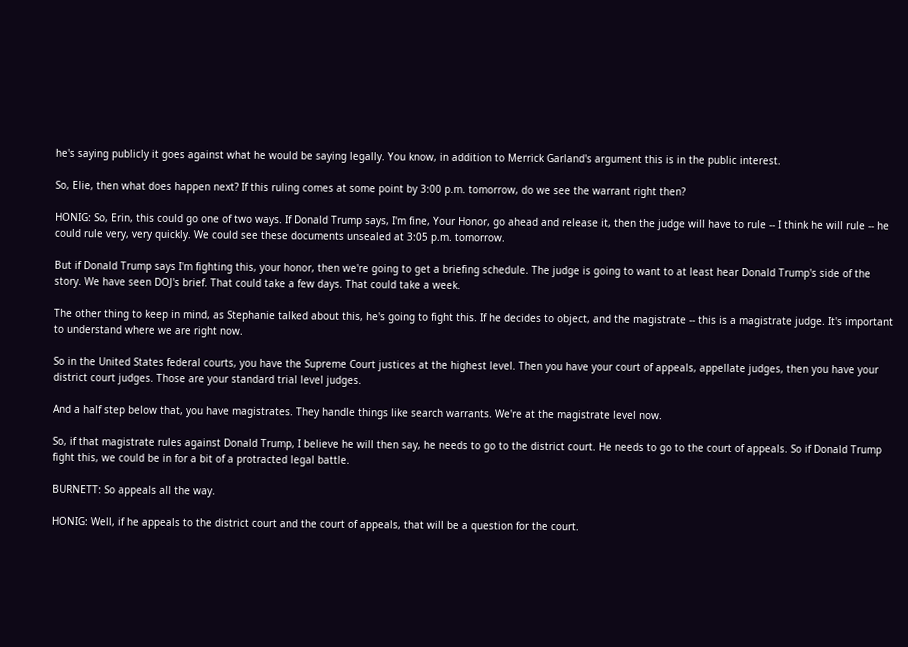he's saying publicly it goes against what he would be saying legally. You know, in addition to Merrick Garland's argument this is in the public interest.

So, Elie, then what does happen next? If this ruling comes at some point by 3:00 p.m. tomorrow, do we see the warrant right then?

HONIG: So, Erin, this could go one of two ways. If Donald Trump says, I'm fine, Your Honor, go ahead and release it, then the judge will have to rule -- I think he will rule -- he could rule very, very quickly. We could see these documents unsealed at 3:05 p.m. tomorrow.

But if Donald Trump says I'm fighting this, your honor, then we're going to get a briefing schedule. The judge is going to want to at least hear Donald Trump's side of the story. We have seen DOJ's brief. That could take a few days. That could take a week.

The other thing to keep in mind, as Stephanie talked about this, he's going to fight this. If he decides to object, and the magistrate -- this is a magistrate judge. It's important to understand where we are right now.

So in the United States federal courts, you have the Supreme Court justices at the highest level. Then you have your court of appeals, appellate judges, then you have your district court judges. Those are your standard trial level judges.

And a half step below that, you have magistrates. They handle things like search warrants. We're at the magistrate level now.

So, if that magistrate rules against Donald Trump, I believe he will then say, he needs to go to the district court. He needs to go to the court of appeals. So if Donald Trump fight this, we could be in for a bit of a protracted legal battle.

BURNETT: So appeals all the way.

HONIG: Well, if he appeals to the district court and the court of appeals, that will be a question for the court.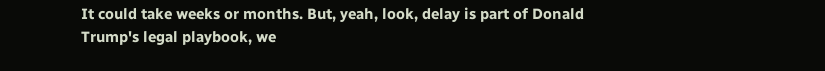It could take weeks or months. But, yeah, look, delay is part of Donald Trump's legal playbook, we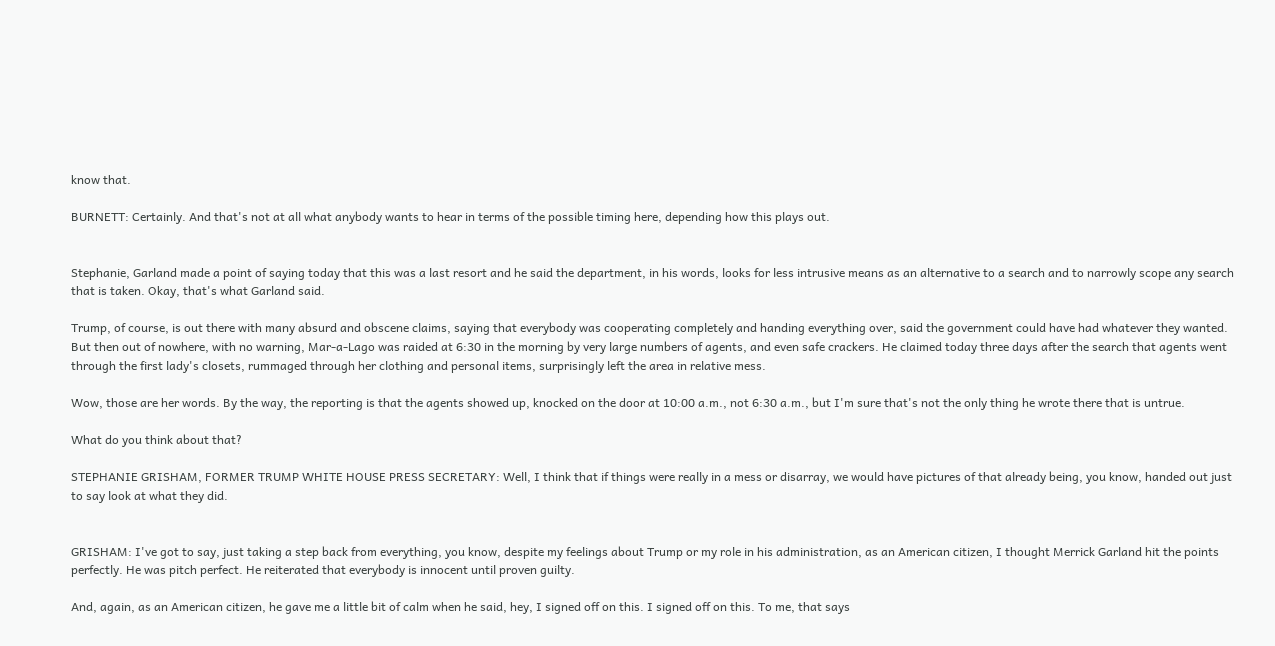know that.

BURNETT: Certainly. And that's not at all what anybody wants to hear in terms of the possible timing here, depending how this plays out.


Stephanie, Garland made a point of saying today that this was a last resort and he said the department, in his words, looks for less intrusive means as an alternative to a search and to narrowly scope any search that is taken. Okay, that's what Garland said.

Trump, of course, is out there with many absurd and obscene claims, saying that everybody was cooperating completely and handing everything over, said the government could have had whatever they wanted. But then out of nowhere, with no warning, Mar-a-Lago was raided at 6:30 in the morning by very large numbers of agents, and even safe crackers. He claimed today three days after the search that agents went through the first lady's closets, rummaged through her clothing and personal items, surprisingly left the area in relative mess.

Wow, those are her words. By the way, the reporting is that the agents showed up, knocked on the door at 10:00 a.m., not 6:30 a.m., but I'm sure that's not the only thing he wrote there that is untrue.

What do you think about that?

STEPHANIE GRISHAM, FORMER TRUMP WHITE HOUSE PRESS SECRETARY: Well, I think that if things were really in a mess or disarray, we would have pictures of that already being, you know, handed out just to say look at what they did.


GRISHAM: I've got to say, just taking a step back from everything, you know, despite my feelings about Trump or my role in his administration, as an American citizen, I thought Merrick Garland hit the points perfectly. He was pitch perfect. He reiterated that everybody is innocent until proven guilty.

And, again, as an American citizen, he gave me a little bit of calm when he said, hey, I signed off on this. I signed off on this. To me, that says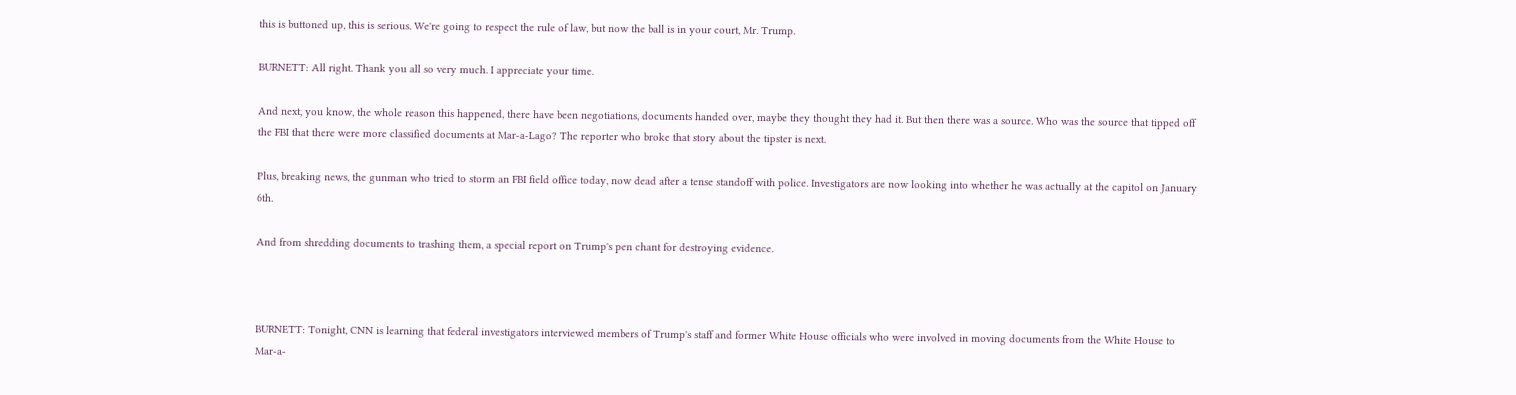this is buttoned up, this is serious. We're going to respect the rule of law, but now the ball is in your court, Mr. Trump.

BURNETT: All right. Thank you all so very much. I appreciate your time.

And next, you know, the whole reason this happened, there have been negotiations, documents handed over, maybe they thought they had it. But then there was a source. Who was the source that tipped off the FBI that there were more classified documents at Mar-a-Lago? The reporter who broke that story about the tipster is next.

Plus, breaking news, the gunman who tried to storm an FBI field office today, now dead after a tense standoff with police. Investigators are now looking into whether he was actually at the capitol on January 6th.

And from shredding documents to trashing them, a special report on Trump's pen chant for destroying evidence.



BURNETT: Tonight, CNN is learning that federal investigators interviewed members of Trump's staff and former White House officials who were involved in moving documents from the White House to Mar-a-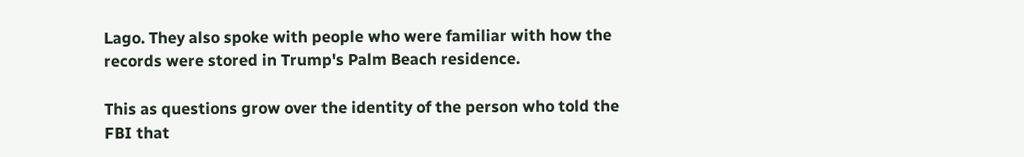Lago. They also spoke with people who were familiar with how the records were stored in Trump's Palm Beach residence.

This as questions grow over the identity of the person who told the FBI that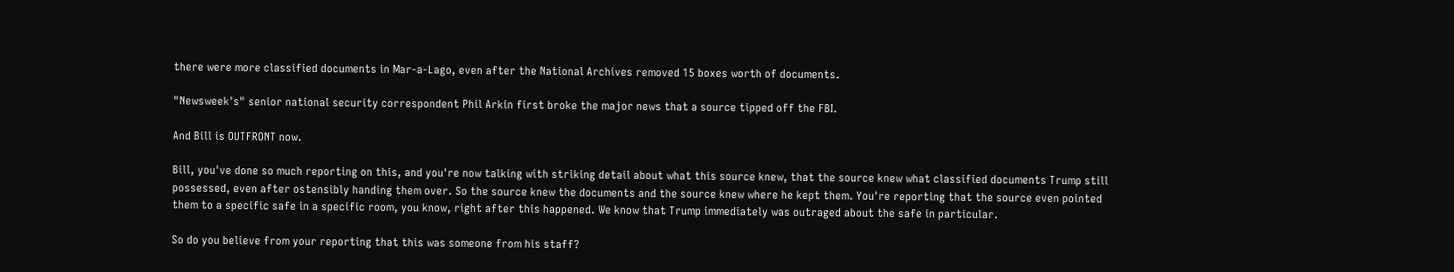there were more classified documents in Mar-a-Lago, even after the National Archives removed 15 boxes worth of documents.

"Newsweek's" senior national security correspondent Phil Arkin first broke the major news that a source tipped off the FBI.

And Bill is OUTFRONT now.

Bill, you've done so much reporting on this, and you're now talking with striking detail about what this source knew, that the source knew what classified documents Trump still possessed, even after ostensibly handing them over. So the source knew the documents and the source knew where he kept them. You're reporting that the source even pointed them to a specific safe in a specific room, you know, right after this happened. We know that Trump immediately was outraged about the safe in particular.

So do you believe from your reporting that this was someone from his staff?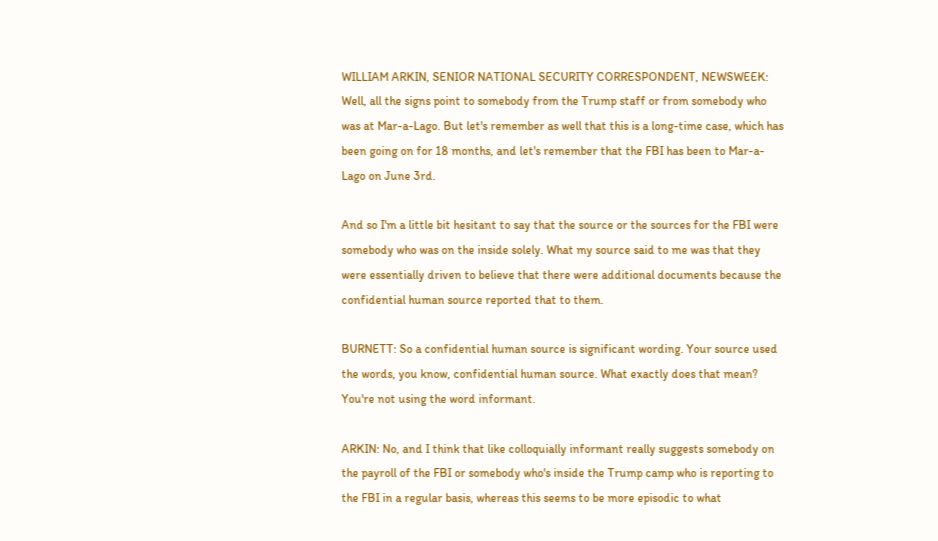WILLIAM ARKIN, SENIOR NATIONAL SECURITY CORRESPONDENT, NEWSWEEK: Well, all the signs point to somebody from the Trump staff or from somebody who was at Mar-a-Lago. But let's remember as well that this is a long-time case, which has been going on for 18 months, and let's remember that the FBI has been to Mar-a-Lago on June 3rd.

And so I'm a little bit hesitant to say that the source or the sources for the FBI were somebody who was on the inside solely. What my source said to me was that they were essentially driven to believe that there were additional documents because the confidential human source reported that to them.

BURNETT: So a confidential human source is significant wording. Your source used the words, you know, confidential human source. What exactly does that mean? You're not using the word informant.

ARKIN: No, and I think that like colloquially informant really suggests somebody on the payroll of the FBI or somebody who's inside the Trump camp who is reporting to the FBI in a regular basis, whereas this seems to be more episodic to what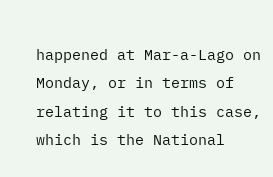happened at Mar-a-Lago on Monday, or in terms of relating it to this case, which is the National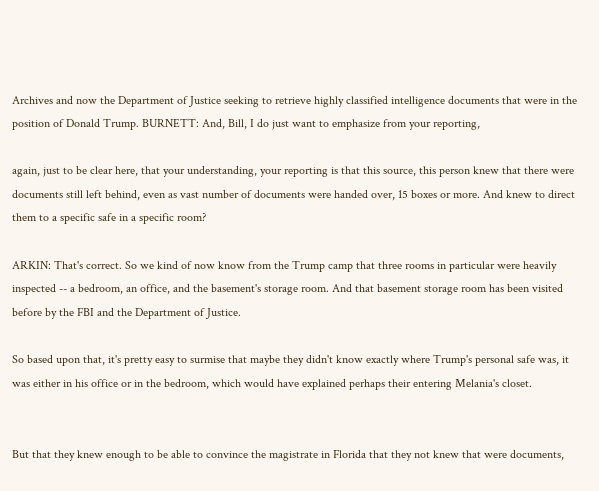Archives and now the Department of Justice seeking to retrieve highly classified intelligence documents that were in the position of Donald Trump. BURNETT: And, Bill, I do just want to emphasize from your reporting,

again, just to be clear here, that your understanding, your reporting is that this source, this person knew that there were documents still left behind, even as vast number of documents were handed over, 15 boxes or more. And knew to direct them to a specific safe in a specific room?

ARKIN: That's correct. So we kind of now know from the Trump camp that three rooms in particular were heavily inspected -- a bedroom, an office, and the basement's storage room. And that basement storage room has been visited before by the FBI and the Department of Justice.

So based upon that, it's pretty easy to surmise that maybe they didn't know exactly where Trump's personal safe was, it was either in his office or in the bedroom, which would have explained perhaps their entering Melania's closet.


But that they knew enough to be able to convince the magistrate in Florida that they not knew that were documents,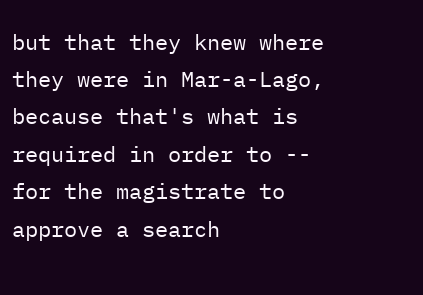but that they knew where they were in Mar-a-Lago, because that's what is required in order to -- for the magistrate to approve a search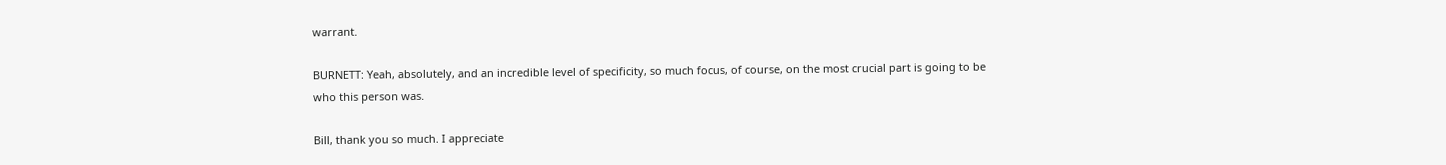warrant.

BURNETT: Yeah, absolutely, and an incredible level of specificity, so much focus, of course, on the most crucial part is going to be who this person was.

Bill, thank you so much. I appreciate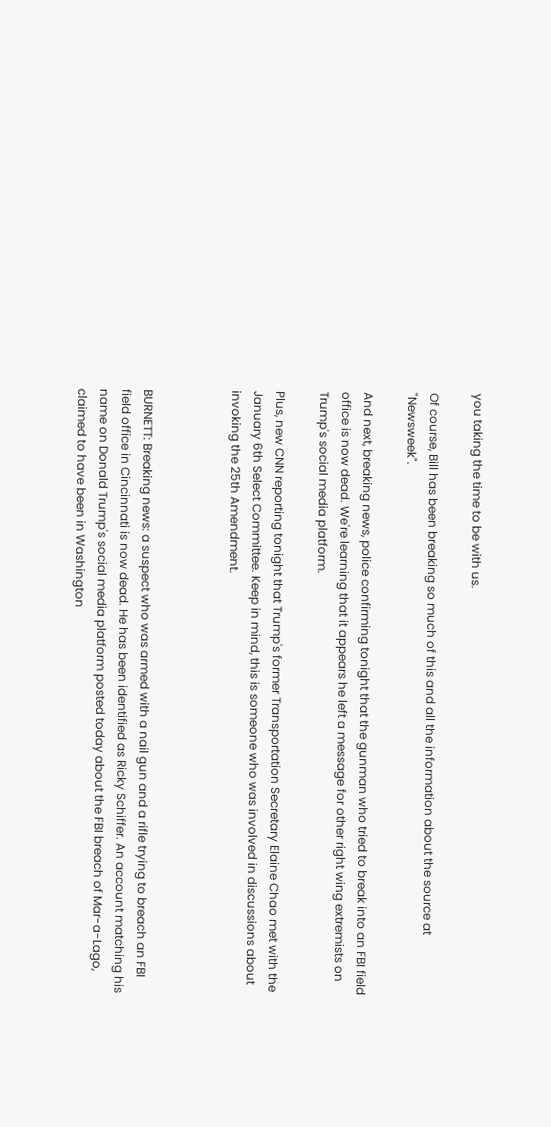you taking the time to be with us.

Of course, Bill has been breaking so much of this and all the information about the source at "Newsweek".

And next, breaking news, police confirming tonight that the gunman who tried to break into an FBI field office is now dead. We're learning that it appears he left a message for other right wing extremists on Trump's social media platform.

Plus, new CNN reporting tonight that Trump's former Transportation Secretary Elaine Chao met with the January 6th Select Committee. Keep in mind, this is someone who was involved in discussions about invoking the 25th Amendment.



BURNETT: Breaking news: a suspect who was armed with a nail gun and a rifle trying to breach an FBI field office in Cincinnati is now dead. He has been identified as Ricky Schiffer. An account matching his name on Donald Trump's social media platform posted today about the FBI breach of Mar-a-Lago, claimed to have been in Washington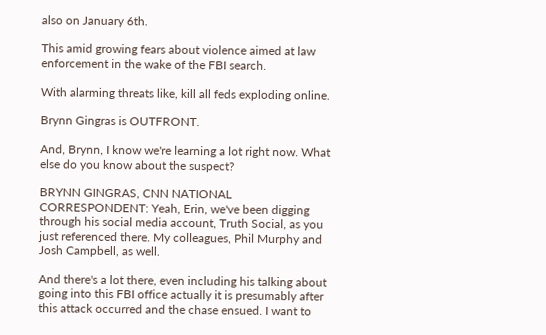also on January 6th.

This amid growing fears about violence aimed at law enforcement in the wake of the FBI search.

With alarming threats like, kill all feds exploding online.

Brynn Gingras is OUTFRONT.

And, Brynn, I know we're learning a lot right now. What else do you know about the suspect?

BRYNN GINGRAS, CNN NATIONAL CORRESPONDENT: Yeah, Erin, we've been digging through his social media account, Truth Social, as you just referenced there. My colleagues, Phil Murphy and Josh Campbell, as well.

And there's a lot there, even including his talking about going into this FBI office actually it is presumably after this attack occurred and the chase ensued. I want to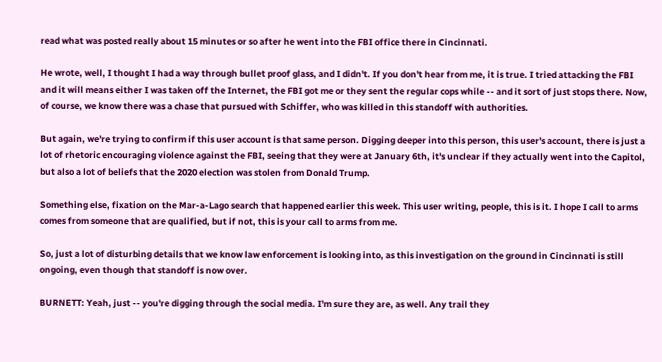read what was posted really about 15 minutes or so after he went into the FBI office there in Cincinnati.

He wrote, well, I thought I had a way through bullet proof glass, and I didn't. If you don't hear from me, it is true. I tried attacking the FBI and it will means either I was taken off the Internet, the FBI got me or they sent the regular cops while -- and it sort of just stops there. Now, of course, we know there was a chase that pursued with Schiffer, who was killed in this standoff with authorities.

But again, we're trying to confirm if this user account is that same person. Digging deeper into this person, this user's account, there is just a lot of rhetoric encouraging violence against the FBI, seeing that they were at January 6th, it's unclear if they actually went into the Capitol, but also a lot of beliefs that the 2020 election was stolen from Donald Trump.

Something else, fixation on the Mar-a-Lago search that happened earlier this week. This user writing, people, this is it. I hope I call to arms comes from someone that are qualified, but if not, this is your call to arms from me.

So, just a lot of disturbing details that we know law enforcement is looking into, as this investigation on the ground in Cincinnati is still ongoing, even though that standoff is now over.

BURNETT: Yeah, just -- you're digging through the social media. I'm sure they are, as well. Any trail they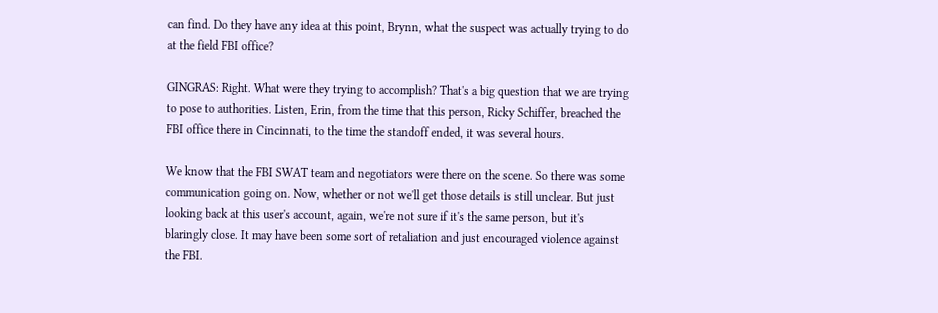can find. Do they have any idea at this point, Brynn, what the suspect was actually trying to do at the field FBI office?

GINGRAS: Right. What were they trying to accomplish? That's a big question that we are trying to pose to authorities. Listen, Erin, from the time that this person, Ricky Schiffer, breached the FBI office there in Cincinnati, to the time the standoff ended, it was several hours.

We know that the FBI SWAT team and negotiators were there on the scene. So there was some communication going on. Now, whether or not we'll get those details is still unclear. But just looking back at this user's account, again, we're not sure if it's the same person, but it's blaringly close. It may have been some sort of retaliation and just encouraged violence against the FBI.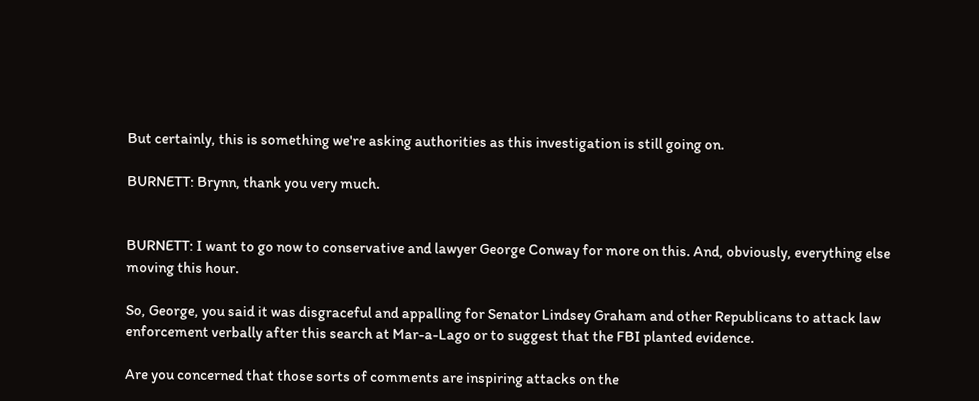But certainly, this is something we're asking authorities as this investigation is still going on.

BURNETT: Brynn, thank you very much.


BURNETT: I want to go now to conservative and lawyer George Conway for more on this. And, obviously, everything else moving this hour.

So, George, you said it was disgraceful and appalling for Senator Lindsey Graham and other Republicans to attack law enforcement verbally after this search at Mar-a-Lago or to suggest that the FBI planted evidence.

Are you concerned that those sorts of comments are inspiring attacks on the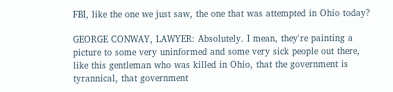FBI, like the one we just saw, the one that was attempted in Ohio today?

GEORGE CONWAY, LAWYER: Absolutely. I mean, they're painting a picture to some very uninformed and some very sick people out there, like this gentleman who was killed in Ohio, that the government is tyrannical, that government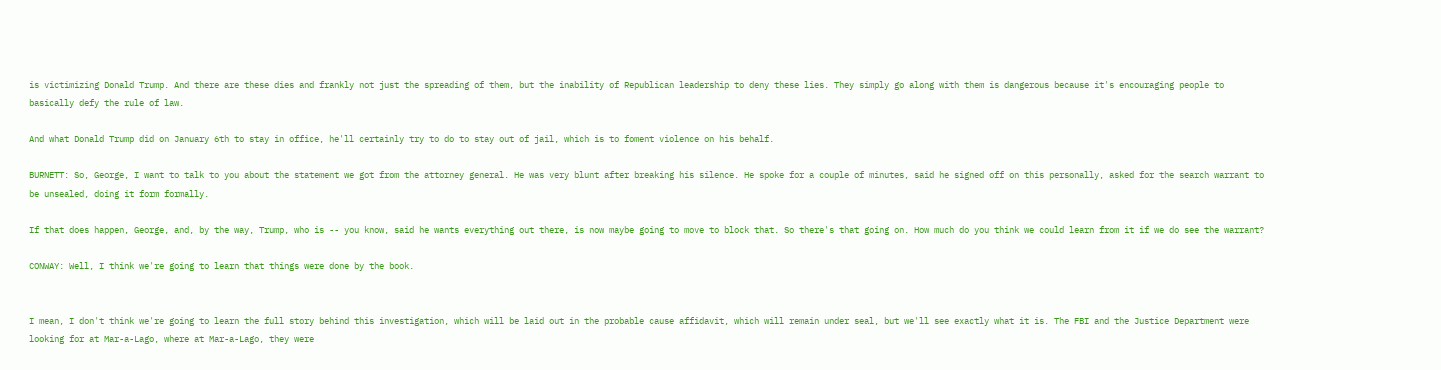is victimizing Donald Trump. And there are these dies and frankly not just the spreading of them, but the inability of Republican leadership to deny these lies. They simply go along with them is dangerous because it's encouraging people to basically defy the rule of law.

And what Donald Trump did on January 6th to stay in office, he'll certainly try to do to stay out of jail, which is to foment violence on his behalf.

BURNETT: So, George, I want to talk to you about the statement we got from the attorney general. He was very blunt after breaking his silence. He spoke for a couple of minutes, said he signed off on this personally, asked for the search warrant to be unsealed, doing it form formally.

If that does happen, George, and, by the way, Trump, who is -- you know, said he wants everything out there, is now maybe going to move to block that. So there's that going on. How much do you think we could learn from it if we do see the warrant?

CONWAY: Well, I think we're going to learn that things were done by the book.


I mean, I don't think we're going to learn the full story behind this investigation, which will be laid out in the probable cause affidavit, which will remain under seal, but we'll see exactly what it is. The FBI and the Justice Department were looking for at Mar-a-Lago, where at Mar-a-Lago, they were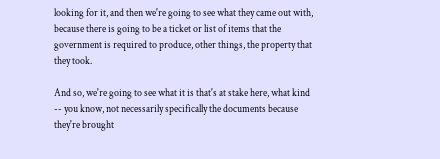looking for it, and then we're going to see what they came out with, because there is going to be a ticket or list of items that the government is required to produce, other things, the property that they took.

And so, we're going to see what it is that's at stake here, what kind -- you know, not necessarily specifically the documents because they're brought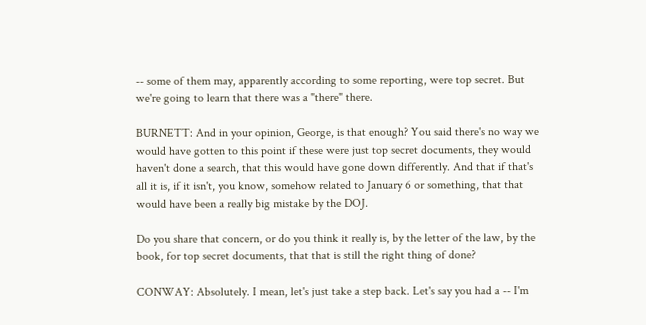-- some of them may, apparently according to some reporting, were top secret. But we're going to learn that there was a "there" there.

BURNETT: And in your opinion, George, is that enough? You said there's no way we would have gotten to this point if these were just top secret documents, they would haven't done a search, that this would have gone down differently. And that if that's all it is, if it isn't, you know, somehow related to January 6 or something, that that would have been a really big mistake by the DOJ.

Do you share that concern, or do you think it really is, by the letter of the law, by the book, for top secret documents, that that is still the right thing of done?

CONWAY: Absolutely. I mean, let's just take a step back. Let's say you had a -- I'm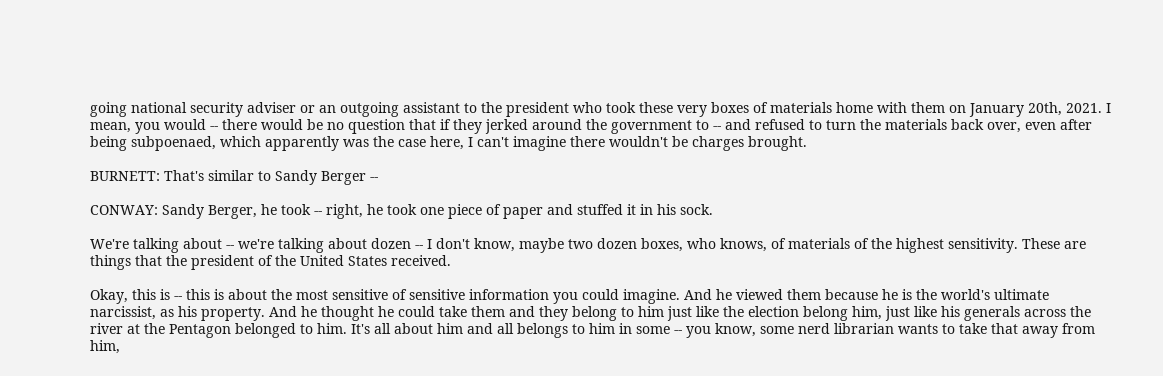going national security adviser or an outgoing assistant to the president who took these very boxes of materials home with them on January 20th, 2021. I mean, you would -- there would be no question that if they jerked around the government to -- and refused to turn the materials back over, even after being subpoenaed, which apparently was the case here, I can't imagine there wouldn't be charges brought.

BURNETT: That's similar to Sandy Berger --

CONWAY: Sandy Berger, he took -- right, he took one piece of paper and stuffed it in his sock.

We're talking about -- we're talking about dozen -- I don't know, maybe two dozen boxes, who knows, of materials of the highest sensitivity. These are things that the president of the United States received.

Okay, this is -- this is about the most sensitive of sensitive information you could imagine. And he viewed them because he is the world's ultimate narcissist, as his property. And he thought he could take them and they belong to him just like the election belong him, just like his generals across the river at the Pentagon belonged to him. It's all about him and all belongs to him in some -- you know, some nerd librarian wants to take that away from him,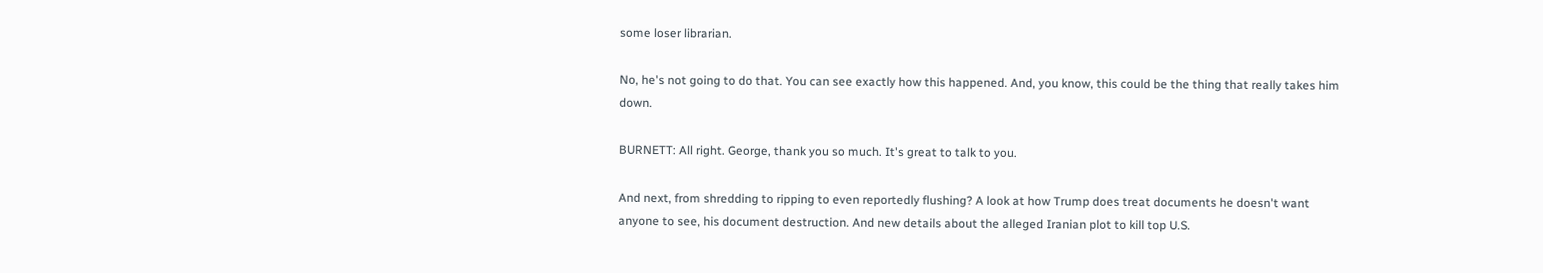some loser librarian.

No, he's not going to do that. You can see exactly how this happened. And, you know, this could be the thing that really takes him down.

BURNETT: All right. George, thank you so much. It's great to talk to you.

And next, from shredding to ripping to even reportedly flushing? A look at how Trump does treat documents he doesn't want anyone to see, his document destruction. And new details about the alleged Iranian plot to kill top U.S.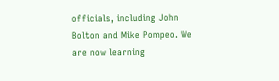officials, including John Bolton and Mike Pompeo. We are now learning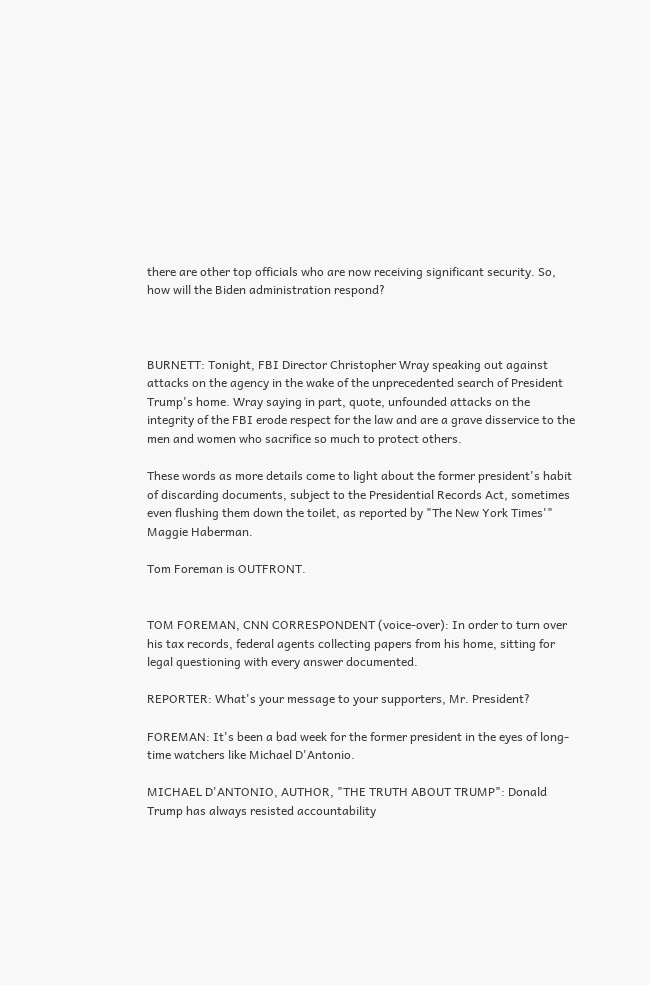there are other top officials who are now receiving significant security. So, how will the Biden administration respond?



BURNETT: Tonight, FBI Director Christopher Wray speaking out against attacks on the agency in the wake of the unprecedented search of President Trump's home. Wray saying in part, quote, unfounded attacks on the integrity of the FBI erode respect for the law and are a grave disservice to the men and women who sacrifice so much to protect others.

These words as more details come to light about the former president's habit of discarding documents, subject to the Presidential Records Act, sometimes even flushing them down the toilet, as reported by "The New York Times'" Maggie Haberman.

Tom Foreman is OUTFRONT.


TOM FOREMAN, CNN CORRESPONDENT (voice-over): In order to turn over his tax records, federal agents collecting papers from his home, sitting for legal questioning with every answer documented.

REPORTER: What's your message to your supporters, Mr. President?

FOREMAN: It's been a bad week for the former president in the eyes of long-time watchers like Michael D'Antonio.

MICHAEL D'ANTONIO, AUTHOR, "THE TRUTH ABOUT TRUMP": Donald Trump has always resisted accountability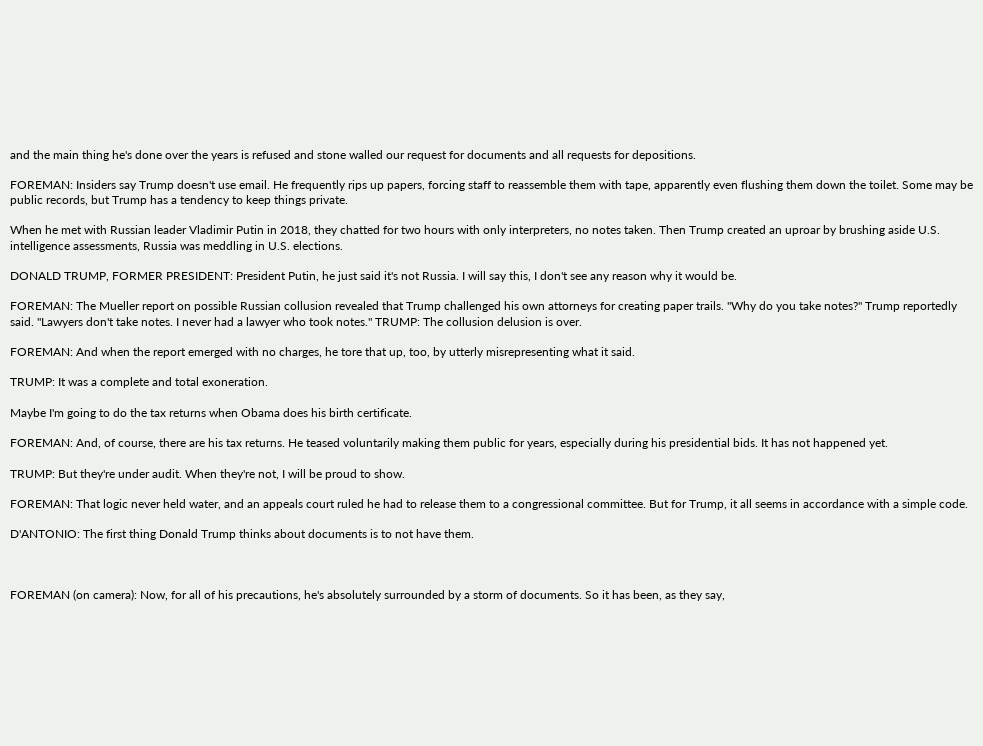and the main thing he's done over the years is refused and stone walled our request for documents and all requests for depositions.

FOREMAN: Insiders say Trump doesn't use email. He frequently rips up papers, forcing staff to reassemble them with tape, apparently even flushing them down the toilet. Some may be public records, but Trump has a tendency to keep things private.

When he met with Russian leader Vladimir Putin in 2018, they chatted for two hours with only interpreters, no notes taken. Then Trump created an uproar by brushing aside U.S. intelligence assessments, Russia was meddling in U.S. elections.

DONALD TRUMP, FORMER PRESIDENT: President Putin, he just said it's not Russia. I will say this, I don't see any reason why it would be.

FOREMAN: The Mueller report on possible Russian collusion revealed that Trump challenged his own attorneys for creating paper trails. "Why do you take notes?" Trump reportedly said. "Lawyers don't take notes. I never had a lawyer who took notes." TRUMP: The collusion delusion is over.

FOREMAN: And when the report emerged with no charges, he tore that up, too, by utterly misrepresenting what it said.

TRUMP: It was a complete and total exoneration.

Maybe I'm going to do the tax returns when Obama does his birth certificate.

FOREMAN: And, of course, there are his tax returns. He teased voluntarily making them public for years, especially during his presidential bids. It has not happened yet.

TRUMP: But they're under audit. When they're not, I will be proud to show.

FOREMAN: That logic never held water, and an appeals court ruled he had to release them to a congressional committee. But for Trump, it all seems in accordance with a simple code.

D'ANTONIO: The first thing Donald Trump thinks about documents is to not have them.



FOREMAN (on camera): Now, for all of his precautions, he's absolutely surrounded by a storm of documents. So it has been, as they say,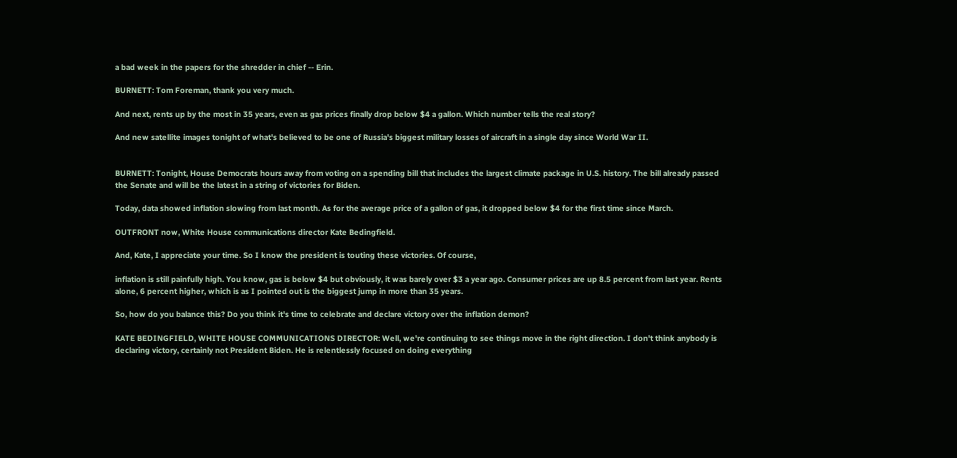a bad week in the papers for the shredder in chief -- Erin.

BURNETT: Tom Foreman, thank you very much.

And next, rents up by the most in 35 years, even as gas prices finally drop below $4 a gallon. Which number tells the real story?

And new satellite images tonight of what's believed to be one of Russia's biggest military losses of aircraft in a single day since World War II.


BURNETT: Tonight, House Democrats hours away from voting on a spending bill that includes the largest climate package in U.S. history. The bill already passed the Senate and will be the latest in a string of victories for Biden.

Today, data showed inflation slowing from last month. As for the average price of a gallon of gas, it dropped below $4 for the first time since March.

OUTFRONT now, White House communications director Kate Bedingfield.

And, Kate, I appreciate your time. So I know the president is touting these victories. Of course,

inflation is still painfully high. You know, gas is below $4 but obviously, it was barely over $3 a year ago. Consumer prices are up 8.5 percent from last year. Rents alone, 6 percent higher, which is as I pointed out is the biggest jump in more than 35 years.

So, how do you balance this? Do you think it's time to celebrate and declare victory over the inflation demon?

KATE BEDINGFIELD, WHITE HOUSE COMMUNICATIONS DIRECTOR: Well, we're continuing to see things move in the right direction. I don't think anybody is declaring victory, certainly not President Biden. He is relentlessly focused on doing everything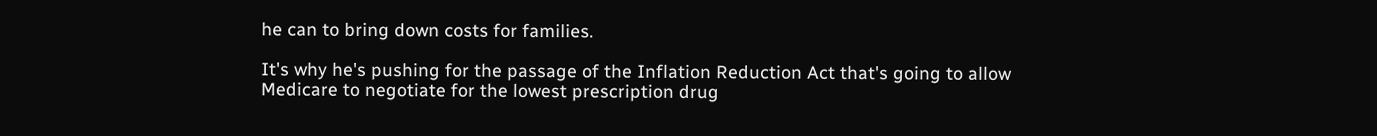he can to bring down costs for families.

It's why he's pushing for the passage of the Inflation Reduction Act that's going to allow Medicare to negotiate for the lowest prescription drug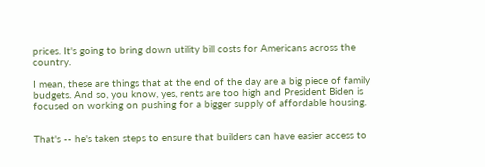prices. It's going to bring down utility bill costs for Americans across the country.

I mean, these are things that at the end of the day are a big piece of family budgets. And so, you know, yes, rents are too high and President Biden is focused on working on pushing for a bigger supply of affordable housing.


That's -- he's taken steps to ensure that builders can have easier access to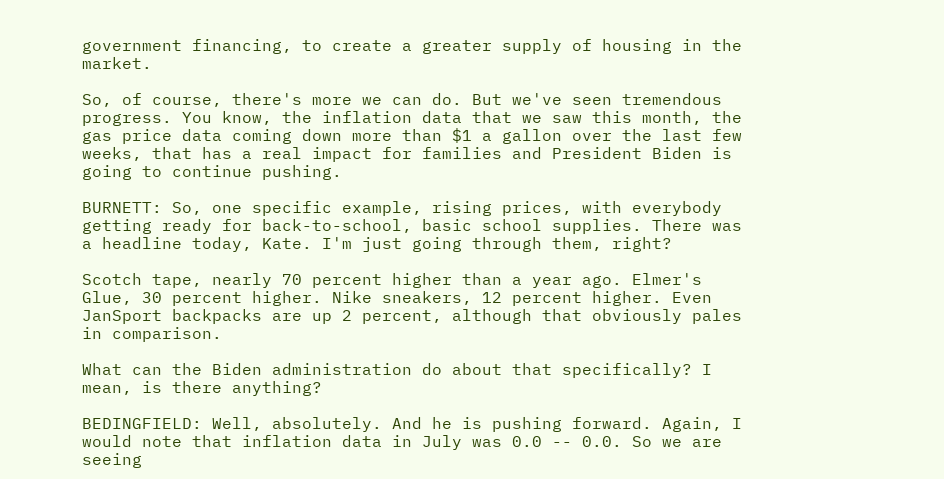government financing, to create a greater supply of housing in the market.

So, of course, there's more we can do. But we've seen tremendous progress. You know, the inflation data that we saw this month, the gas price data coming down more than $1 a gallon over the last few weeks, that has a real impact for families and President Biden is going to continue pushing.

BURNETT: So, one specific example, rising prices, with everybody getting ready for back-to-school, basic school supplies. There was a headline today, Kate. I'm just going through them, right?

Scotch tape, nearly 70 percent higher than a year ago. Elmer's Glue, 30 percent higher. Nike sneakers, 12 percent higher. Even JanSport backpacks are up 2 percent, although that obviously pales in comparison.

What can the Biden administration do about that specifically? I mean, is there anything?

BEDINGFIELD: Well, absolutely. And he is pushing forward. Again, I would note that inflation data in July was 0.0 -- 0.0. So we are seeing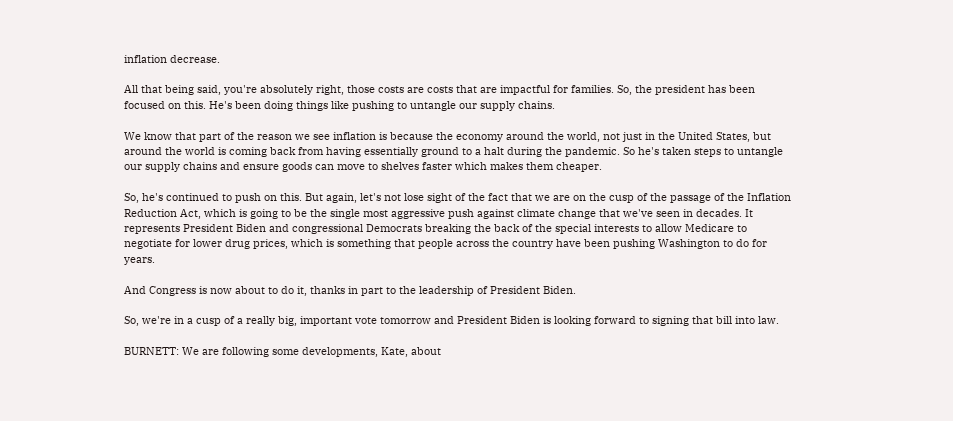inflation decrease.

All that being said, you're absolutely right, those costs are costs that are impactful for families. So, the president has been focused on this. He's been doing things like pushing to untangle our supply chains.

We know that part of the reason we see inflation is because the economy around the world, not just in the United States, but around the world is coming back from having essentially ground to a halt during the pandemic. So he's taken steps to untangle our supply chains and ensure goods can move to shelves faster which makes them cheaper.

So, he's continued to push on this. But again, let's not lose sight of the fact that we are on the cusp of the passage of the Inflation Reduction Act, which is going to be the single most aggressive push against climate change that we've seen in decades. It represents President Biden and congressional Democrats breaking the back of the special interests to allow Medicare to negotiate for lower drug prices, which is something that people across the country have been pushing Washington to do for years.

And Congress is now about to do it, thanks in part to the leadership of President Biden.

So, we're in a cusp of a really big, important vote tomorrow and President Biden is looking forward to signing that bill into law.

BURNETT: We are following some developments, Kate, about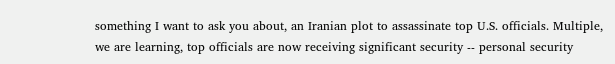something I want to ask you about, an Iranian plot to assassinate top U.S. officials. Multiple, we are learning, top officials are now receiving significant security -- personal security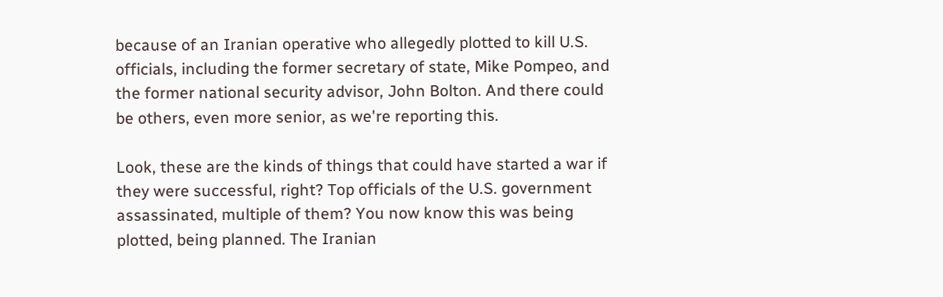because of an Iranian operative who allegedly plotted to kill U.S. officials, including the former secretary of state, Mike Pompeo, and the former national security advisor, John Bolton. And there could be others, even more senior, as we're reporting this.

Look, these are the kinds of things that could have started a war if they were successful, right? Top officials of the U.S. government assassinated, multiple of them? You now know this was being plotted, being planned. The Iranian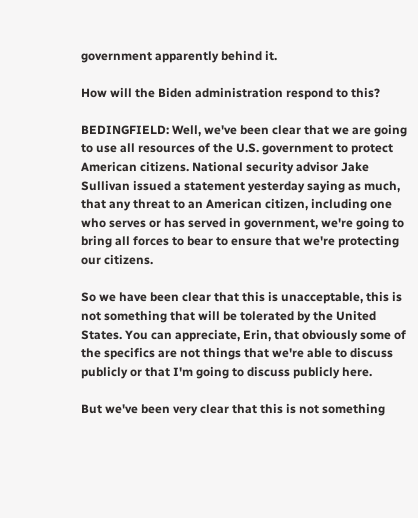government apparently behind it.

How will the Biden administration respond to this?

BEDINGFIELD: Well, we've been clear that we are going to use all resources of the U.S. government to protect American citizens. National security advisor Jake Sullivan issued a statement yesterday saying as much, that any threat to an American citizen, including one who serves or has served in government, we're going to bring all forces to bear to ensure that we're protecting our citizens.

So we have been clear that this is unacceptable, this is not something that will be tolerated by the United States. You can appreciate, Erin, that obviously some of the specifics are not things that we're able to discuss publicly or that I'm going to discuss publicly here.

But we've been very clear that this is not something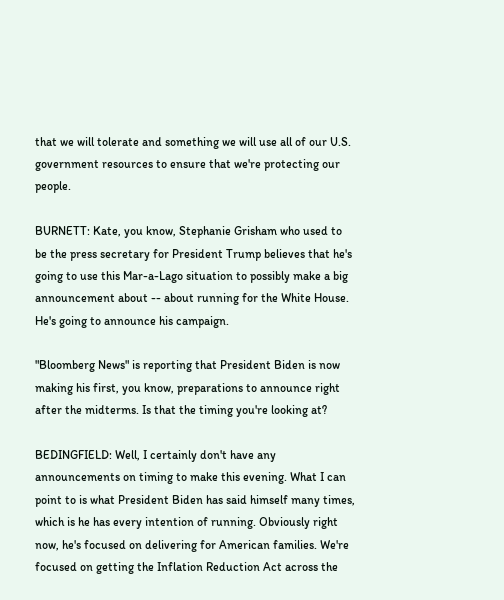that we will tolerate and something we will use all of our U.S. government resources to ensure that we're protecting our people.

BURNETT: Kate, you know, Stephanie Grisham who used to be the press secretary for President Trump believes that he's going to use this Mar-a-Lago situation to possibly make a big announcement about -- about running for the White House. He's going to announce his campaign.

"Bloomberg News" is reporting that President Biden is now making his first, you know, preparations to announce right after the midterms. Is that the timing you're looking at?

BEDINGFIELD: Well, I certainly don't have any announcements on timing to make this evening. What I can point to is what President Biden has said himself many times, which is he has every intention of running. Obviously right now, he's focused on delivering for American families. We're focused on getting the Inflation Reduction Act across the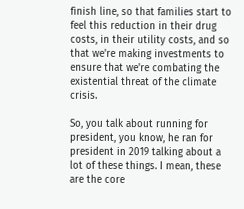finish line, so that families start to feel this reduction in their drug costs, in their utility costs, and so that we're making investments to ensure that we're combating the existential threat of the climate crisis.

So, you talk about running for president, you know, he ran for president in 2019 talking about a lot of these things. I mean, these are the core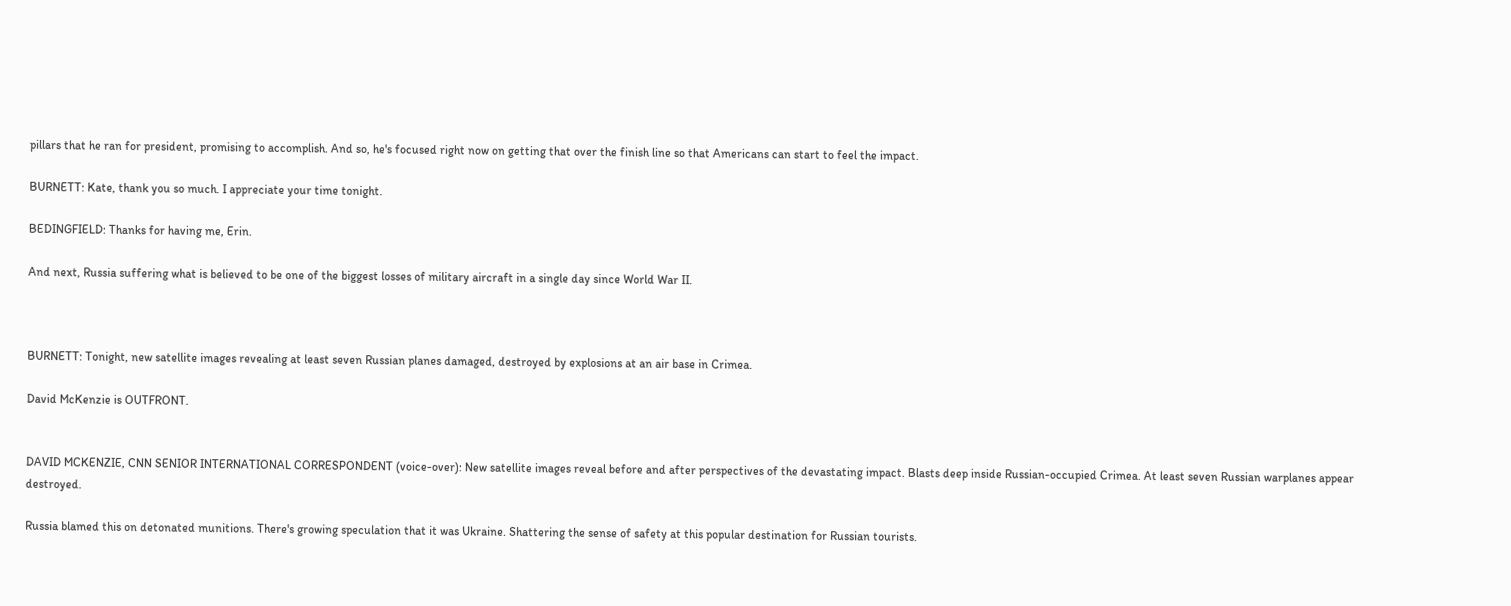pillars that he ran for president, promising to accomplish. And so, he's focused right now on getting that over the finish line so that Americans can start to feel the impact.

BURNETT: Kate, thank you so much. I appreciate your time tonight.

BEDINGFIELD: Thanks for having me, Erin.

And next, Russia suffering what is believed to be one of the biggest losses of military aircraft in a single day since World War II.



BURNETT: Tonight, new satellite images revealing at least seven Russian planes damaged, destroyed by explosions at an air base in Crimea.

David McKenzie is OUTFRONT.


DAVID MCKENZIE, CNN SENIOR INTERNATIONAL CORRESPONDENT (voice-over): New satellite images reveal before and after perspectives of the devastating impact. Blasts deep inside Russian-occupied Crimea. At least seven Russian warplanes appear destroyed.

Russia blamed this on detonated munitions. There's growing speculation that it was Ukraine. Shattering the sense of safety at this popular destination for Russian tourists.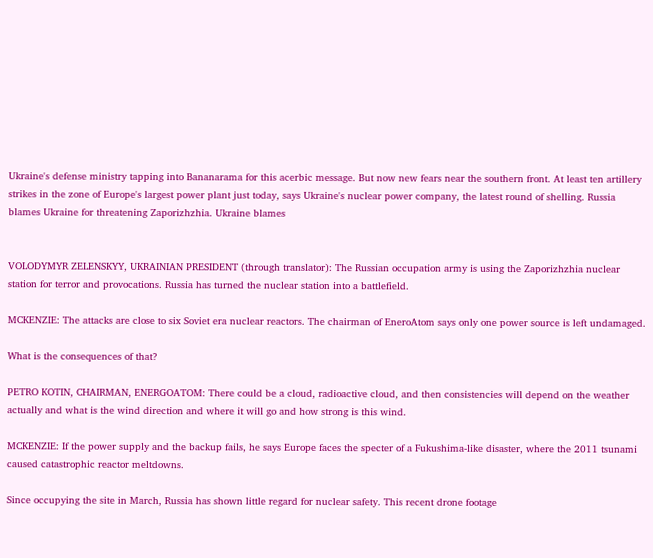Ukraine's defense ministry tapping into Bananarama for this acerbic message. But now new fears near the southern front. At least ten artillery strikes in the zone of Europe's largest power plant just today, says Ukraine's nuclear power company, the latest round of shelling. Russia blames Ukraine for threatening Zaporizhzhia. Ukraine blames


VOLODYMYR ZELENSKYY, UKRAINIAN PRESIDENT (through translator): The Russian occupation army is using the Zaporizhzhia nuclear station for terror and provocations. Russia has turned the nuclear station into a battlefield.

MCKENZIE: The attacks are close to six Soviet era nuclear reactors. The chairman of EneroAtom says only one power source is left undamaged.

What is the consequences of that?

PETRO KOTIN, CHAIRMAN, ENERGOATOM: There could be a cloud, radioactive cloud, and then consistencies will depend on the weather actually and what is the wind direction and where it will go and how strong is this wind.

MCKENZIE: If the power supply and the backup fails, he says Europe faces the specter of a Fukushima-like disaster, where the 2011 tsunami caused catastrophic reactor meltdowns.

Since occupying the site in March, Russia has shown little regard for nuclear safety. This recent drone footage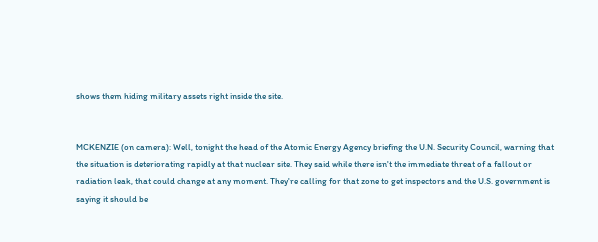shows them hiding military assets right inside the site.


MCKENZIE (on camera): Well, tonight the head of the Atomic Energy Agency briefing the U.N. Security Council, warning that the situation is deteriorating rapidly at that nuclear site. They said while there isn't the immediate threat of a fallout or radiation leak, that could change at any moment. They're calling for that zone to get inspectors and the U.S. government is saying it should be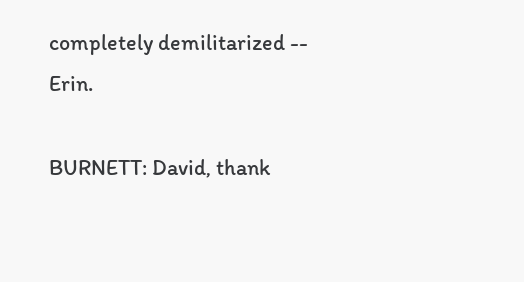completely demilitarized -- Erin.

BURNETT: David, thank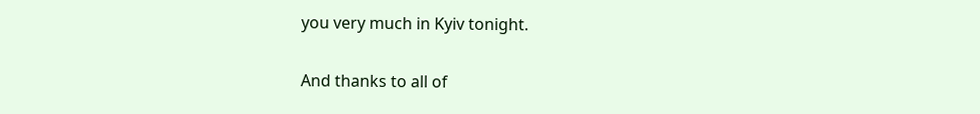you very much in Kyiv tonight.

And thanks to all of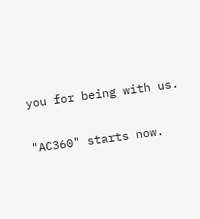you for being with us.

"AC360" starts now.